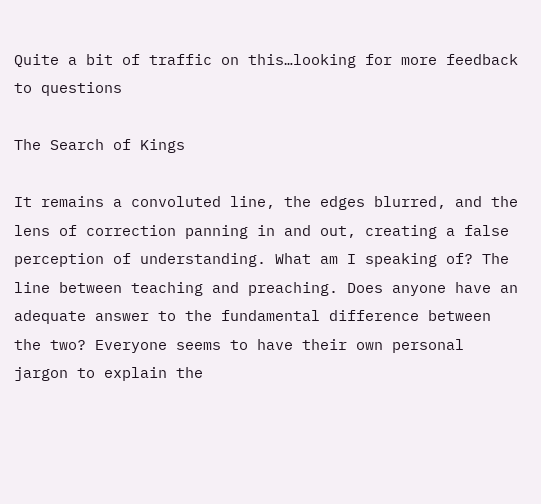Quite a bit of traffic on this…looking for more feedback to questions

The Search of Kings

It remains a convoluted line, the edges blurred, and the lens of correction panning in and out, creating a false perception of understanding. What am I speaking of? The line between teaching and preaching. Does anyone have an adequate answer to the fundamental difference between the two? Everyone seems to have their own personal jargon to explain the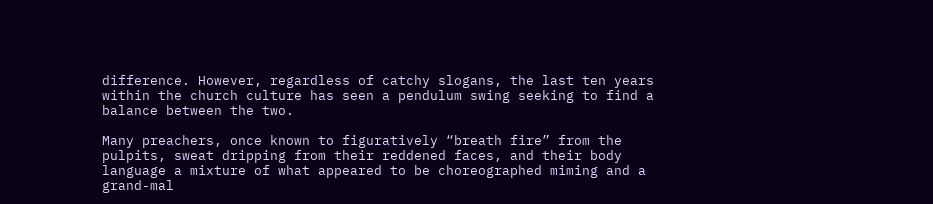difference. However, regardless of catchy slogans, the last ten years within the church culture has seen a pendulum swing seeking to find a balance between the two.

Many preachers, once known to figuratively “breath fire” from the pulpits, sweat dripping from their reddened faces, and their body language a mixture of what appeared to be choreographed miming and a grand-mal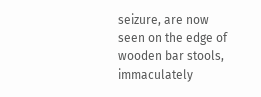seizure, are now seen on the edge of wooden bar stools, immaculately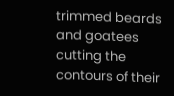trimmed beards and goatees cutting the contours of their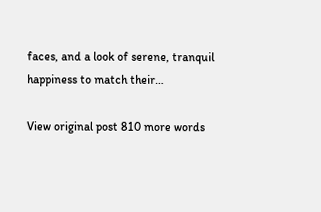faces, and a look of serene, tranquil happiness to match their…

View original post 810 more words